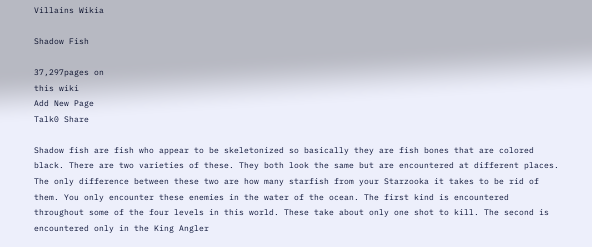Villains Wikia

Shadow Fish

37,297pages on
this wiki
Add New Page
Talk0 Share

Shadow fish are fish who appear to be skeletonized so basically they are fish bones that are colored black. There are two varieties of these. They both look the same but are encountered at different places. The only difference between these two are how many starfish from your Starzooka it takes to be rid of them. You only encounter these enemies in the water of the ocean. The first kind is encountered throughout some of the four levels in this world. These take about only one shot to kill. The second is encountered only in the King Angler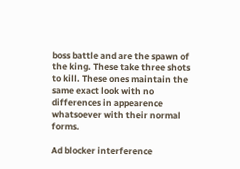boss battle and are the spawn of the king. These take three shots to kill. These ones maintain the same exact look with no differences in appearence whatsoever with their normal forms.

Ad blocker interference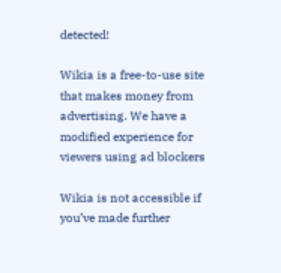detected!

Wikia is a free-to-use site that makes money from advertising. We have a modified experience for viewers using ad blockers

Wikia is not accessible if you’ve made further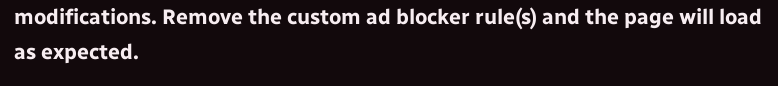modifications. Remove the custom ad blocker rule(s) and the page will load as expected.